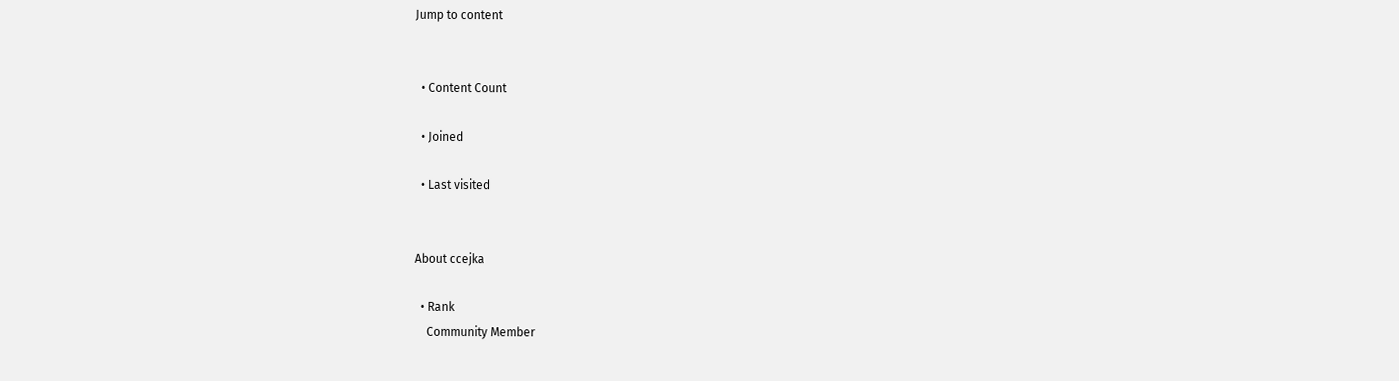Jump to content


  • Content Count

  • Joined

  • Last visited


About ccejka

  • Rank
    Community Member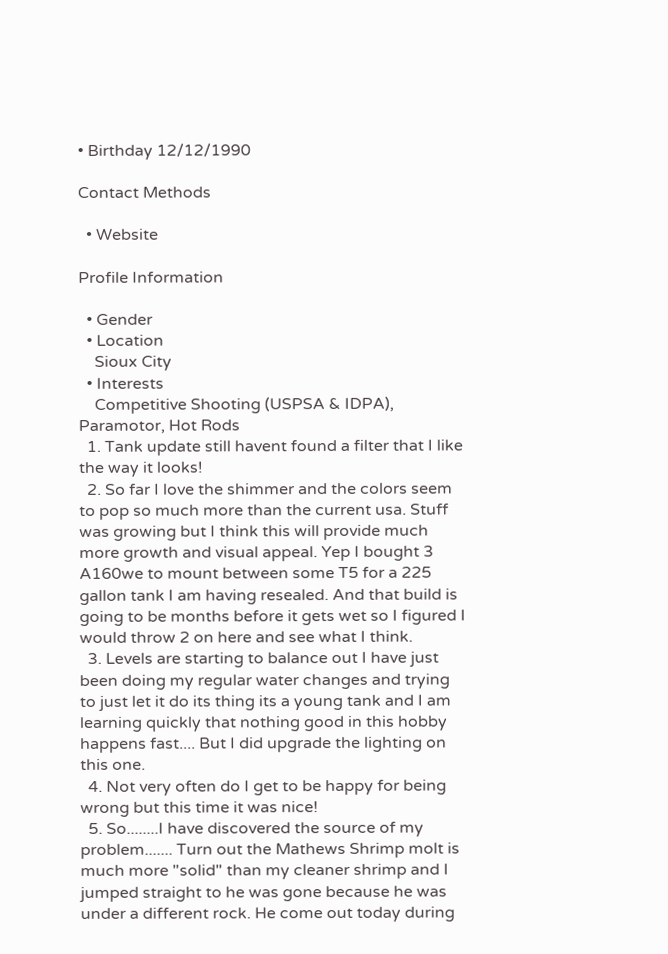• Birthday 12/12/1990

Contact Methods

  • Website

Profile Information

  • Gender
  • Location
    Sioux City
  • Interests
    Competitive Shooting (USPSA & IDPA), Paramotor, Hot Rods
  1. Tank update still havent found a filter that I like the way it looks!
  2. So far I love the shimmer and the colors seem to pop so much more than the current usa. Stuff was growing but I think this will provide much more growth and visual appeal. Yep I bought 3 A160we to mount between some T5 for a 225 gallon tank I am having resealed. And that build is going to be months before it gets wet so I figured I would throw 2 on here and see what I think.
  3. Levels are starting to balance out I have just been doing my regular water changes and trying to just let it do its thing its a young tank and I am learning quickly that nothing good in this hobby happens fast.... But I did upgrade the lighting on this one.
  4. Not very often do I get to be happy for being wrong but this time it was nice!
  5. So........I have discovered the source of my problem....... Turn out the Mathews Shrimp molt is much more "solid" than my cleaner shrimp and I jumped straight to he was gone because he was under a different rock. He come out today during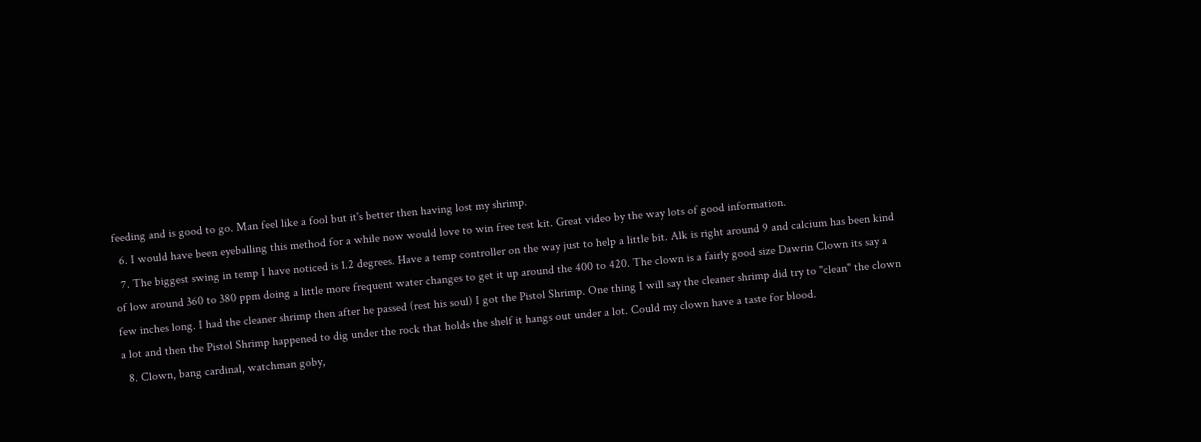feeding and is good to go. Man feel like a fool but it's better then having lost my shrimp.
  6. I would have been eyeballing this method for a while now would love to win free test kit. Great video by the way lots of good information.
  7. The biggest swing in temp I have noticed is 1.2 degrees. Have a temp controller on the way just to help a little bit. Alk is right around 9 and calcium has been kind of low around 360 to 380 ppm doing a little more frequent water changes to get it up around the 400 to 420. The clown is a fairly good size Dawrin Clown its say a few inches long. I had the cleaner shrimp then after he passed (rest his soul) I got the Pistol Shrimp. One thing I will say the cleaner shrimp did try to "clean" the clown a lot and then the Pistol Shrimp happened to dig under the rock that holds the shelf it hangs out under a lot. Could my clown have a taste for blood.
  8. Clown, bang cardinal, watchman goby,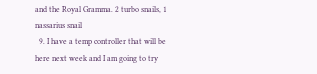and the Royal Gramma. 2 turbo snails, 1 nassarius snail
  9. I have a temp controller that will be here next week and I am going to try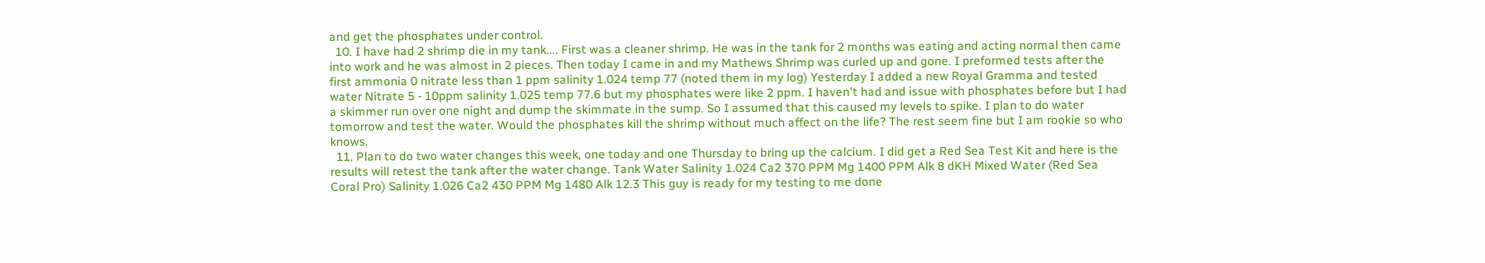and get the phosphates under control.
  10. I have had 2 shrimp die in my tank.... First was a cleaner shrimp. He was in the tank for 2 months was eating and acting normal then came into work and he was almost in 2 pieces. Then today I came in and my Mathews Shrimp was curled up and gone. I preformed tests after the first ammonia 0 nitrate less than 1 ppm salinity 1.024 temp 77 (noted them in my log) Yesterday I added a new Royal Gramma and tested water Nitrate 5 - 10ppm salinity 1.025 temp 77.6 but my phosphates were like 2 ppm. I haven't had and issue with phosphates before but I had a skimmer run over one night and dump the skimmate in the sump. So I assumed that this caused my levels to spike. I plan to do water tomorrow and test the water. Would the phosphates kill the shrimp without much affect on the life? The rest seem fine but I am rookie so who knows.
  11. Plan to do two water changes this week, one today and one Thursday to bring up the calcium. I did get a Red Sea Test Kit and here is the results will retest the tank after the water change. Tank Water Salinity 1.024 Ca2 370 PPM Mg 1400 PPM Alk 8 dKH Mixed Water (Red Sea Coral Pro) Salinity 1.026 Ca2 430 PPM Mg 1480 Alk 12.3 This guy is ready for my testing to me done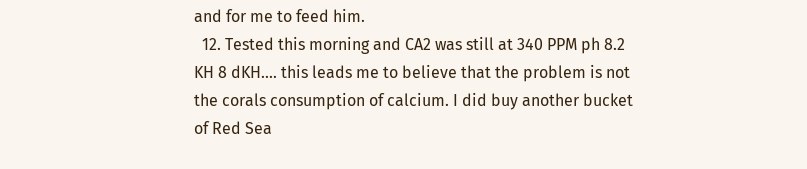and for me to feed him.
  12. Tested this morning and CA2 was still at 340 PPM ph 8.2 KH 8 dKH.... this leads me to believe that the problem is not the corals consumption of calcium. I did buy another bucket of Red Sea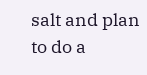salt and plan to do a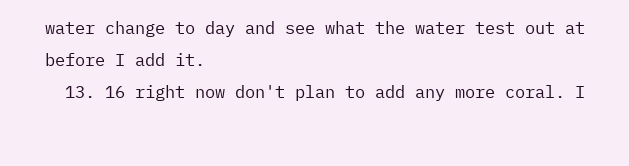water change to day and see what the water test out at before I add it.
  13. 16 right now don't plan to add any more coral. I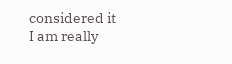considered it I am really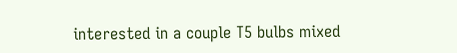interested in a couple T5 bulbs mixed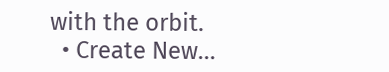with the orbit.
  • Create New...